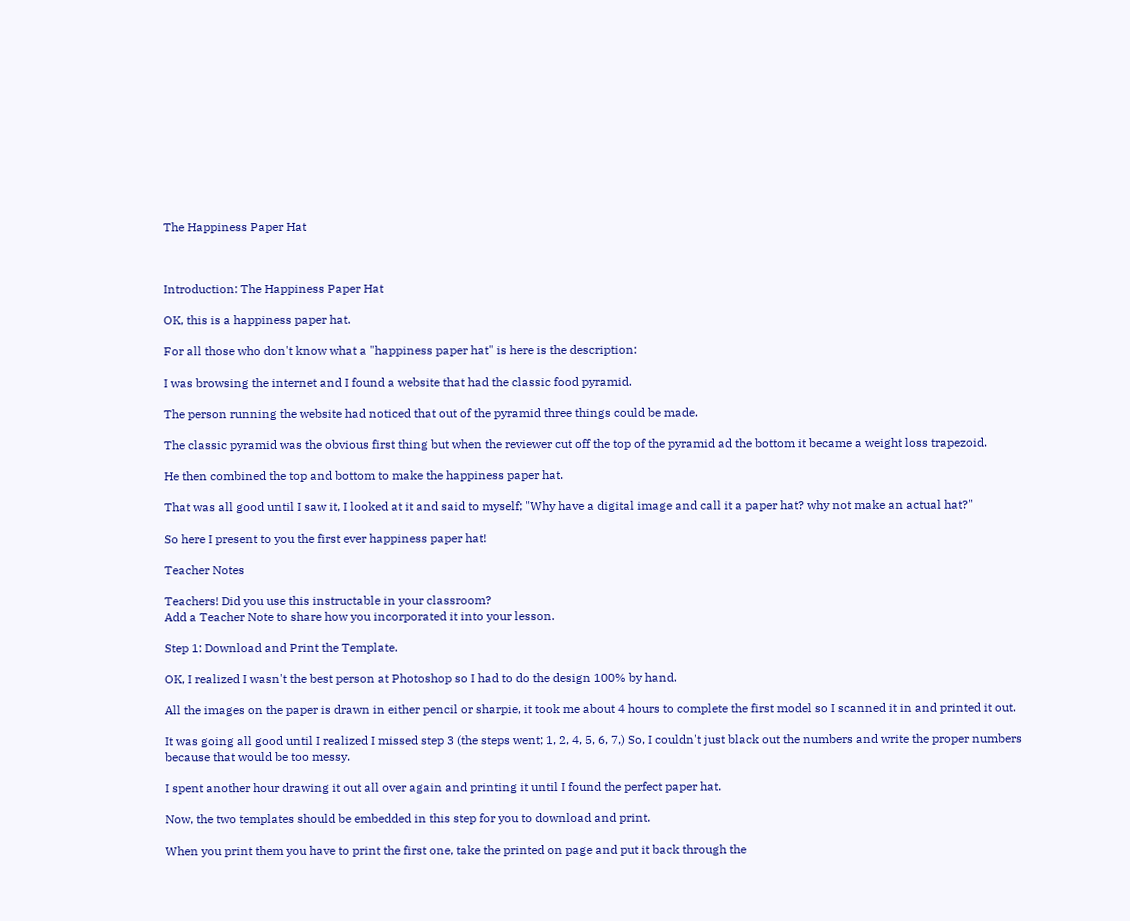The Happiness Paper Hat



Introduction: The Happiness Paper Hat

OK, this is a happiness paper hat.

For all those who don't know what a "happiness paper hat" is here is the description:

I was browsing the internet and I found a website that had the classic food pyramid.

The person running the website had noticed that out of the pyramid three things could be made.

The classic pyramid was the obvious first thing but when the reviewer cut off the top of the pyramid ad the bottom it became a weight loss trapezoid.

He then combined the top and bottom to make the happiness paper hat.

That was all good until I saw it, I looked at it and said to myself; "Why have a digital image and call it a paper hat? why not make an actual hat?"

So here I present to you the first ever happiness paper hat!

Teacher Notes

Teachers! Did you use this instructable in your classroom?
Add a Teacher Note to share how you incorporated it into your lesson.

Step 1: Download and Print the Template.

OK, I realized I wasn't the best person at Photoshop so I had to do the design 100% by hand.

All the images on the paper is drawn in either pencil or sharpie, it took me about 4 hours to complete the first model so I scanned it in and printed it out.

It was going all good until I realized I missed step 3 (the steps went; 1, 2, 4, 5, 6, 7,) So, I couldn't just black out the numbers and write the proper numbers because that would be too messy.

I spent another hour drawing it out all over again and printing it until I found the perfect paper hat.

Now, the two templates should be embedded in this step for you to download and print.

When you print them you have to print the first one, take the printed on page and put it back through the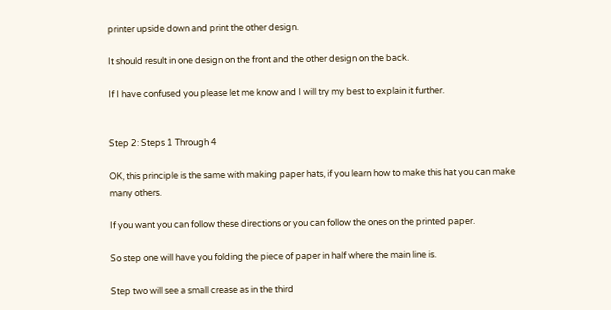printer upside down and print the other design.

It should result in one design on the front and the other design on the back.

If I have confused you please let me know and I will try my best to explain it further.


Step 2: Steps 1 Through 4

OK, this principle is the same with making paper hats, if you learn how to make this hat you can make many others.

If you want you can follow these directions or you can follow the ones on the printed paper.

So step one will have you folding the piece of paper in half where the main line is.

Step two will see a small crease as in the third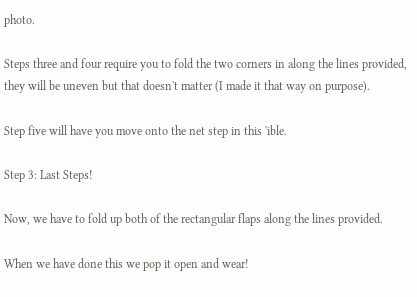photo.

Steps three and four require you to fold the two corners in along the lines provided, they will be uneven but that doesn't matter (I made it that way on purpose).

Step five will have you move onto the net step in this 'ible.

Step 3: Last Steps!

Now, we have to fold up both of the rectangular flaps along the lines provided.

When we have done this we pop it open and wear!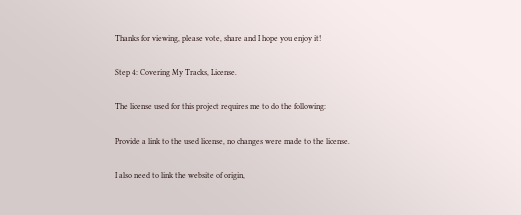Thanks for viewing, please vote, share and I hope you enjoy it!

Step 4: Covering My Tracks, License.

The license used for this project requires me to do the following:

Provide a link to the used license, no changes were made to the license.

I also need to link the website of origin,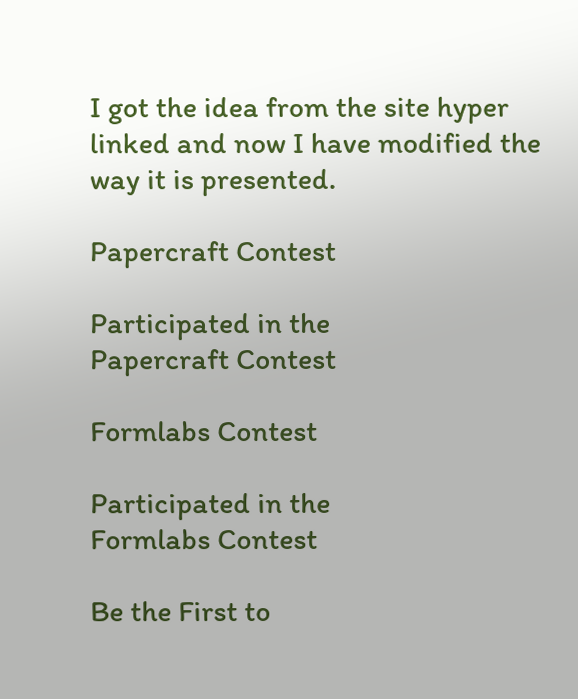I got the idea from the site hyper linked and now I have modified the way it is presented.

Papercraft Contest

Participated in the
Papercraft Contest

Formlabs Contest

Participated in the
Formlabs Contest

Be the First to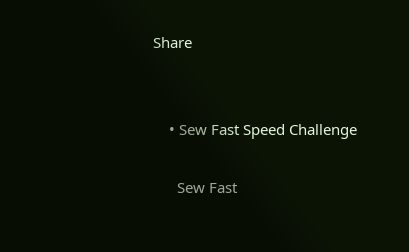Share


    • Sew Fast Speed Challenge

      Sew Fast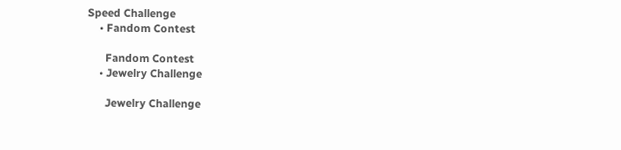Speed Challenge
    • Fandom Contest

      Fandom Contest
    • Jewelry Challenge

      Jewelry Challenge